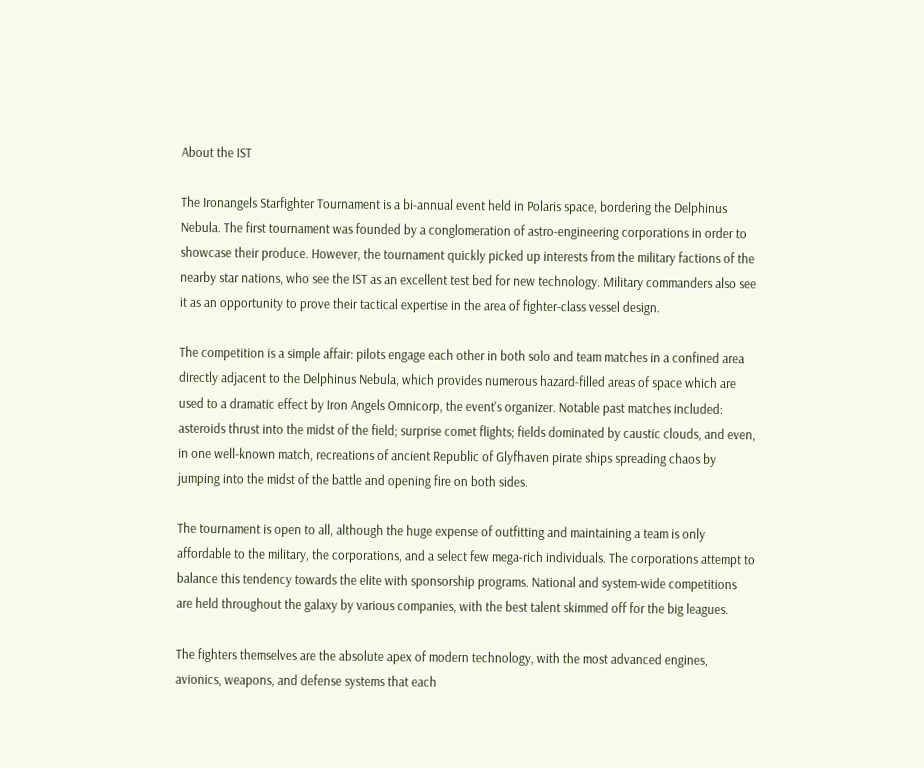About the IST

The Ironangels Starfighter Tournament is a bi-annual event held in Polaris space, bordering the Delphinus Nebula. The first tournament was founded by a conglomeration of astro-engineering corporations in order to showcase their produce. However, the tournament quickly picked up interests from the military factions of the nearby star nations, who see the IST as an excellent test bed for new technology. Military commanders also see it as an opportunity to prove their tactical expertise in the area of fighter-class vessel design.

The competition is a simple affair: pilots engage each other in both solo and team matches in a confined area directly adjacent to the Delphinus Nebula, which provides numerous hazard-filled areas of space which are used to a dramatic effect by Iron Angels Omnicorp, the event's organizer. Notable past matches included: asteroids thrust into the midst of the field; surprise comet flights; fields dominated by caustic clouds, and even, in one well-known match, recreations of ancient Republic of Glyfhaven pirate ships spreading chaos by jumping into the midst of the battle and opening fire on both sides.

The tournament is open to all, although the huge expense of outfitting and maintaining a team is only affordable to the military, the corporations, and a select few mega-rich individuals. The corporations attempt to balance this tendency towards the elite with sponsorship programs. National and system-wide competitions are held throughout the galaxy by various companies, with the best talent skimmed off for the big leagues.

The fighters themselves are the absolute apex of modern technology, with the most advanced engines, avionics, weapons, and defense systems that each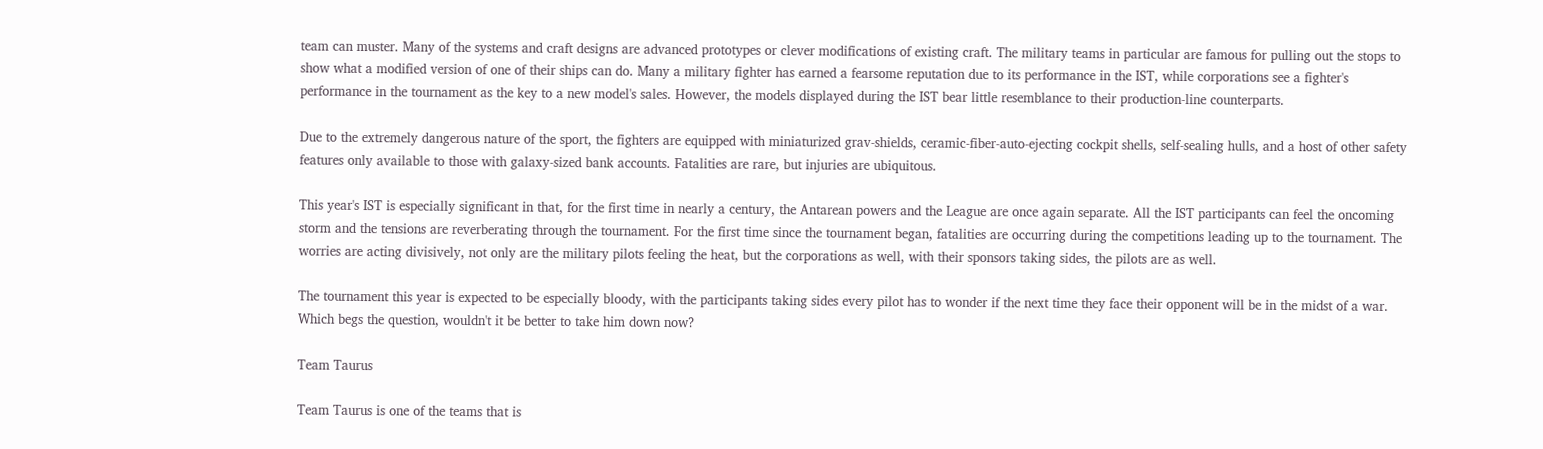team can muster. Many of the systems and craft designs are advanced prototypes or clever modifications of existing craft. The military teams in particular are famous for pulling out the stops to show what a modified version of one of their ships can do. Many a military fighter has earned a fearsome reputation due to its performance in the IST, while corporations see a fighter's performance in the tournament as the key to a new model's sales. However, the models displayed during the IST bear little resemblance to their production-line counterparts.

Due to the extremely dangerous nature of the sport, the fighters are equipped with miniaturized grav-shields, ceramic-fiber-auto-ejecting cockpit shells, self-sealing hulls, and a host of other safety features only available to those with galaxy-sized bank accounts. Fatalities are rare, but injuries are ubiquitous.

This year's IST is especially significant in that, for the first time in nearly a century, the Antarean powers and the League are once again separate. All the IST participants can feel the oncoming storm and the tensions are reverberating through the tournament. For the first time since the tournament began, fatalities are occurring during the competitions leading up to the tournament. The worries are acting divisively, not only are the military pilots feeling the heat, but the corporations as well, with their sponsors taking sides, the pilots are as well.

The tournament this year is expected to be especially bloody, with the participants taking sides every pilot has to wonder if the next time they face their opponent will be in the midst of a war. Which begs the question, wouldn't it be better to take him down now?

Team Taurus

Team Taurus is one of the teams that is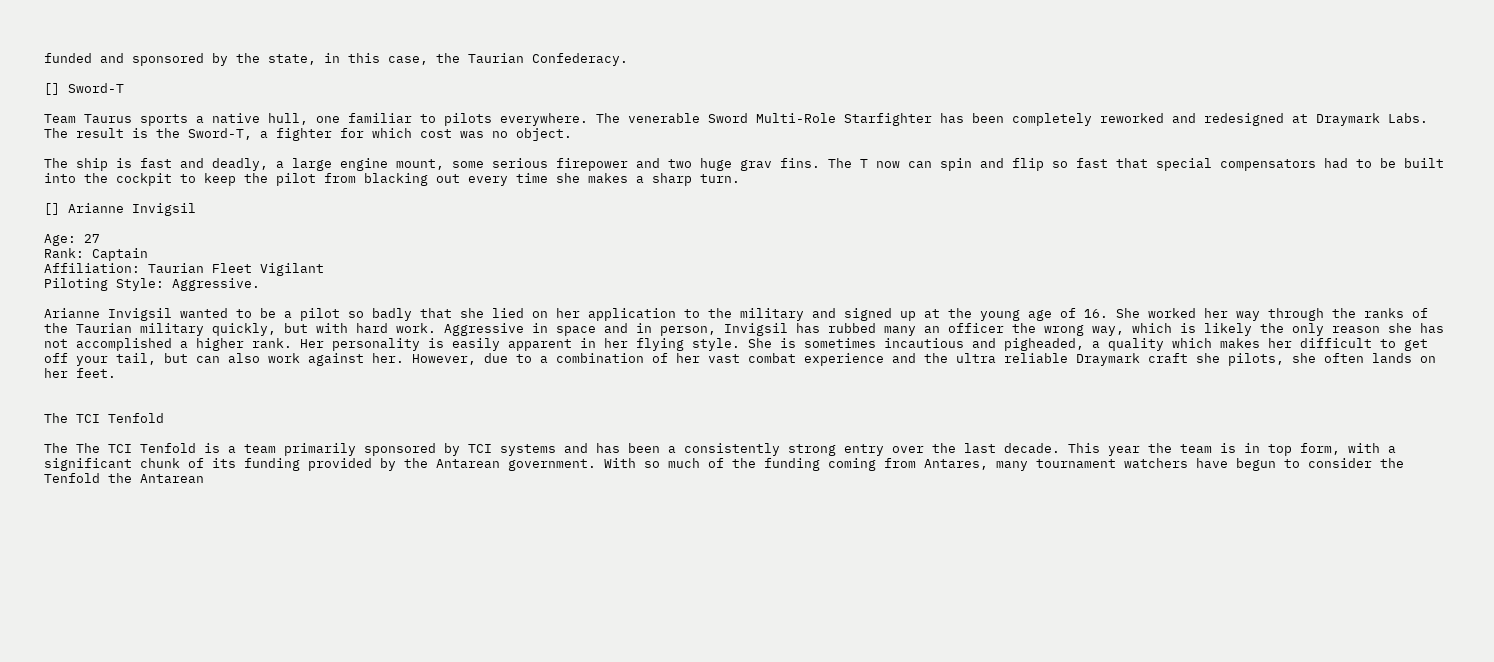funded and sponsored by the state, in this case, the Taurian Confederacy.

[] Sword-T

Team Taurus sports a native hull, one familiar to pilots everywhere. The venerable Sword Multi-Role Starfighter has been completely reworked and redesigned at Draymark Labs. The result is the Sword-T, a fighter for which cost was no object.

The ship is fast and deadly, a large engine mount, some serious firepower and two huge grav fins. The T now can spin and flip so fast that special compensators had to be built into the cockpit to keep the pilot from blacking out every time she makes a sharp turn.

[] Arianne Invigsil

Age: 27
Rank: Captain
Affiliation: Taurian Fleet Vigilant
Piloting Style: Aggressive.

Arianne Invigsil wanted to be a pilot so badly that she lied on her application to the military and signed up at the young age of 16. She worked her way through the ranks of the Taurian military quickly, but with hard work. Aggressive in space and in person, Invigsil has rubbed many an officer the wrong way, which is likely the only reason she has not accomplished a higher rank. Her personality is easily apparent in her flying style. She is sometimes incautious and pigheaded, a quality which makes her difficult to get off your tail, but can also work against her. However, due to a combination of her vast combat experience and the ultra reliable Draymark craft she pilots, she often lands on her feet.


The TCI Tenfold

The The TCI Tenfold is a team primarily sponsored by TCI systems and has been a consistently strong entry over the last decade. This year the team is in top form, with a significant chunk of its funding provided by the Antarean government. With so much of the funding coming from Antares, many tournament watchers have begun to consider the Tenfold the Antarean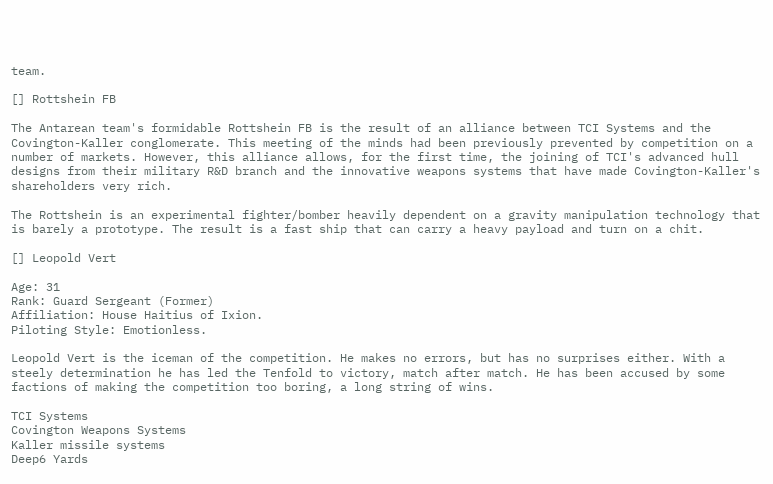team.

[] Rottshein FB

The Antarean team's formidable Rottshein FB is the result of an alliance between TCI Systems and the Covington-Kaller conglomerate. This meeting of the minds had been previously prevented by competition on a number of markets. However, this alliance allows, for the first time, the joining of TCI's advanced hull designs from their military R&D branch and the innovative weapons systems that have made Covington-Kaller's shareholders very rich.

The Rottshein is an experimental fighter/bomber heavily dependent on a gravity manipulation technology that is barely a prototype. The result is a fast ship that can carry a heavy payload and turn on a chit.

[] Leopold Vert

Age: 31
Rank: Guard Sergeant (Former)
Affiliation: House Haitius of Ixion.
Piloting Style: Emotionless.

Leopold Vert is the iceman of the competition. He makes no errors, but has no surprises either. With a steely determination he has led the Tenfold to victory, match after match. He has been accused by some factions of making the competition too boring, a long string of wins.

TCI Systems
Covington Weapons Systems
Kaller missile systems
Deep6 Yards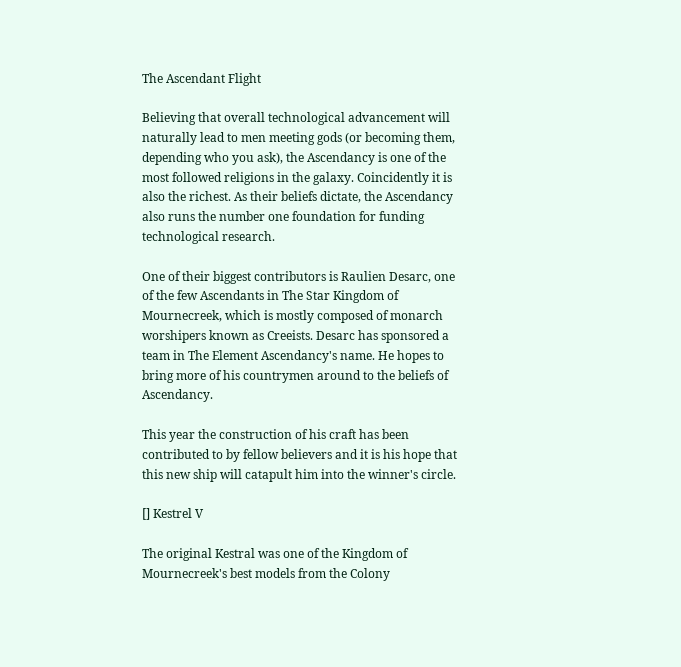The Ascendant Flight

Believing that overall technological advancement will naturally lead to men meeting gods (or becoming them, depending who you ask), the Ascendancy is one of the most followed religions in the galaxy. Coincidently it is also the richest. As their beliefs dictate, the Ascendancy also runs the number one foundation for funding technological research.

One of their biggest contributors is Raulien Desarc, one of the few Ascendants in The Star Kingdom of Mournecreek, which is mostly composed of monarch worshipers known as Creeists. Desarc has sponsored a team in The Element Ascendancy's name. He hopes to bring more of his countrymen around to the beliefs of Ascendancy.

This year the construction of his craft has been contributed to by fellow believers and it is his hope that this new ship will catapult him into the winner's circle.

[] Kestrel V

The original Kestral was one of the Kingdom of Mournecreek's best models from the Colony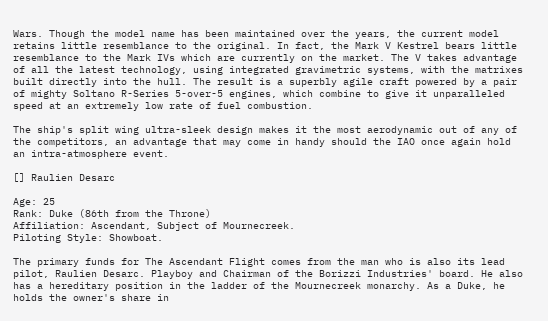Wars. Though the model name has been maintained over the years, the current model retains little resemblance to the original. In fact, the Mark V Kestrel bears little resemblance to the Mark IVs which are currently on the market. The V takes advantage of all the latest technology, using integrated gravimetric systems, with the matrixes built directly into the hull. The result is a superbly agile craft powered by a pair of mighty Soltano R-Series 5-over-5 engines, which combine to give it unparalleled speed at an extremely low rate of fuel combustion.

The ship's split wing ultra-sleek design makes it the most aerodynamic out of any of the competitors, an advantage that may come in handy should the IAO once again hold an intra-atmosphere event.

[] Raulien Desarc

Age: 25
Rank: Duke (86th from the Throne)
Affiliation: Ascendant, Subject of Mournecreek.
Piloting Style: Showboat.

The primary funds for The Ascendant Flight comes from the man who is also its lead pilot, Raulien Desarc. Playboy and Chairman of the Borizzi Industries' board. He also has a hereditary position in the ladder of the Mournecreek monarchy. As a Duke, he holds the owner's share in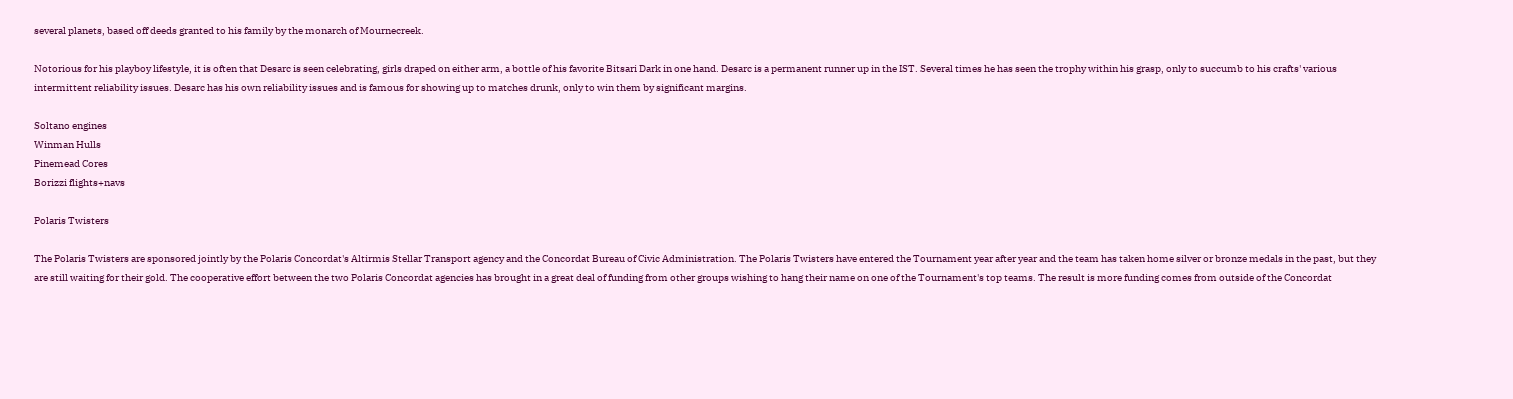several planets, based off deeds granted to his family by the monarch of Mournecreek.

Notorious for his playboy lifestyle, it is often that Desarc is seen celebrating, girls draped on either arm, a bottle of his favorite Bitsari Dark in one hand. Desarc is a permanent runner up in the IST. Several times he has seen the trophy within his grasp, only to succumb to his crafts' various intermittent reliability issues. Desarc has his own reliability issues and is famous for showing up to matches drunk, only to win them by significant margins.

Soltano engines
Winman Hulls
Pinemead Cores
Borizzi flights+navs

Polaris Twisters

The Polaris Twisters are sponsored jointly by the Polaris Concordat's Altirmis Stellar Transport agency and the Concordat Bureau of Civic Administration. The Polaris Twisters have entered the Tournament year after year and the team has taken home silver or bronze medals in the past, but they are still waiting for their gold. The cooperative effort between the two Polaris Concordat agencies has brought in a great deal of funding from other groups wishing to hang their name on one of the Tournament's top teams. The result is more funding comes from outside of the Concordat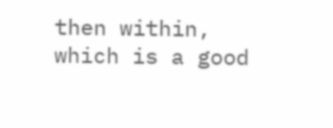then within, which is a good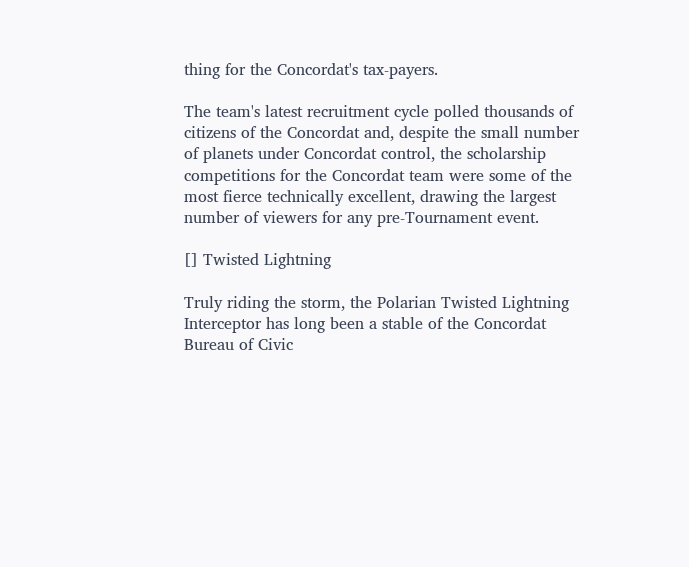thing for the Concordat's tax-payers.

The team's latest recruitment cycle polled thousands of citizens of the Concordat and, despite the small number of planets under Concordat control, the scholarship competitions for the Concordat team were some of the most fierce technically excellent, drawing the largest number of viewers for any pre-Tournament event.

[] Twisted Lightning

Truly riding the storm, the Polarian Twisted Lightning Interceptor has long been a stable of the Concordat Bureau of Civic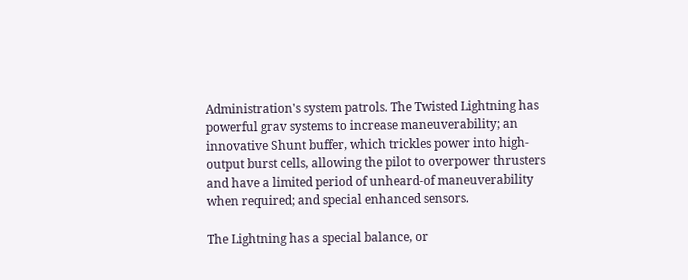Administration's system patrols. The Twisted Lightning has powerful grav systems to increase maneuverability; an innovative Shunt buffer, which trickles power into high-output burst cells, allowing the pilot to overpower thrusters and have a limited period of unheard-of maneuverability when required; and special enhanced sensors.

The Lightning has a special balance, or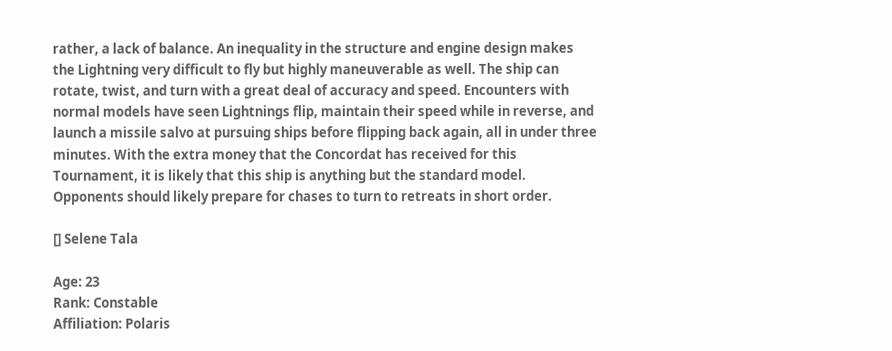rather, a lack of balance. An inequality in the structure and engine design makes the Lightning very difficult to fly but highly maneuverable as well. The ship can rotate, twist, and turn with a great deal of accuracy and speed. Encounters with normal models have seen Lightnings flip, maintain their speed while in reverse, and launch a missile salvo at pursuing ships before flipping back again, all in under three minutes. With the extra money that the Concordat has received for this Tournament, it is likely that this ship is anything but the standard model. Opponents should likely prepare for chases to turn to retreats in short order.

[] Selene Tala

Age: 23
Rank: Constable
Affiliation: Polaris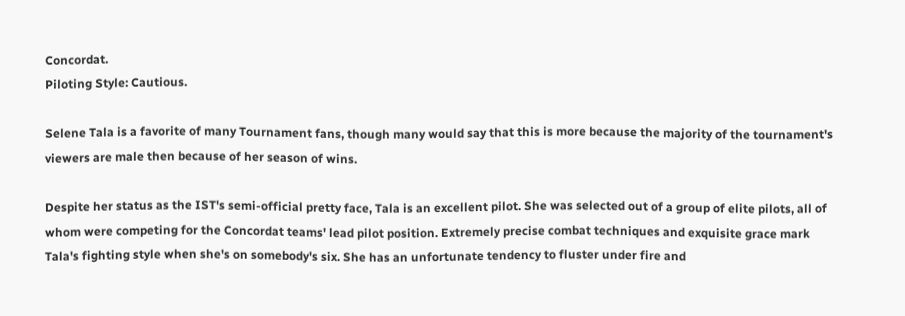Concordat.
Piloting Style: Cautious.

Selene Tala is a favorite of many Tournament fans, though many would say that this is more because the majority of the tournament's viewers are male then because of her season of wins.

Despite her status as the IST's semi-official pretty face, Tala is an excellent pilot. She was selected out of a group of elite pilots, all of whom were competing for the Concordat teams' lead pilot position. Extremely precise combat techniques and exquisite grace mark Tala's fighting style when she's on somebody's six. She has an unfortunate tendency to fluster under fire and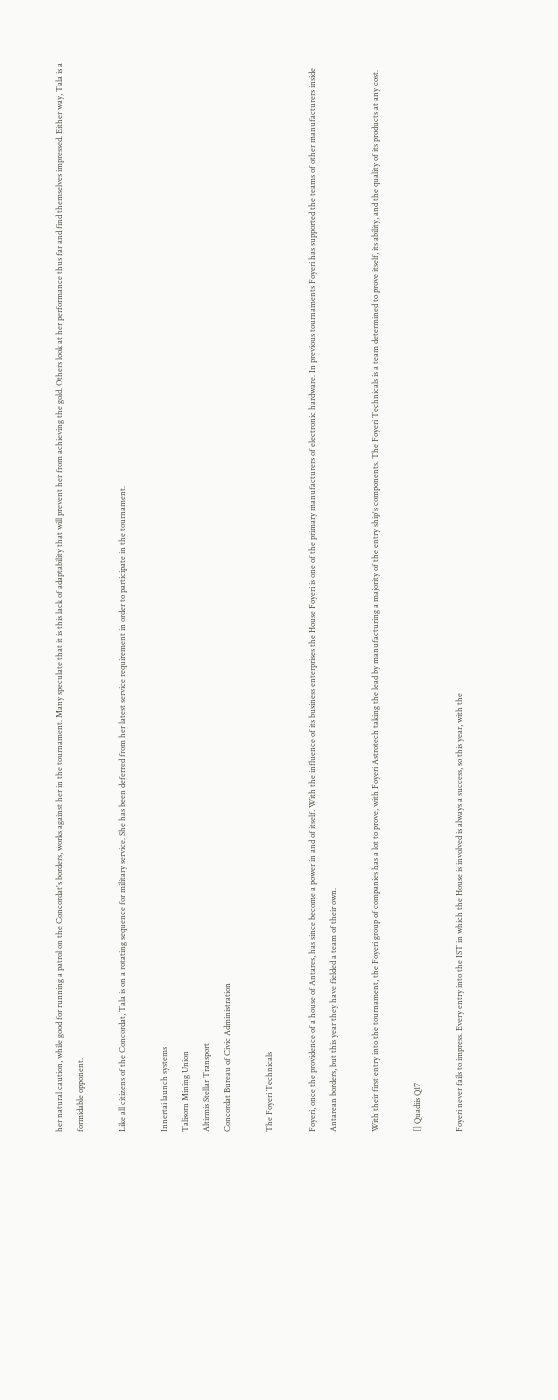her natural caution, while good for running a patrol on the Concordat's borders, works against her in the tournament. Many speculate that it is this lack of adaptability that will prevent her from achieving the gold. Others look at her performance thus far and find themselves impressed. Either way, Tala is a formidable opponent.

Like all citizens of the Concordat, Tala is on a rotating sequence for military service. She has been deferred from her latest service requirement in order to participate in the tournament.

Innertai launch systems
Talisorn Mining Union
Altirmis Stellar Transport
Concordat Bureau of Civic Administration

The Foyeri Technicals

Foyeri, once the providence of a house of Antares, has since become a power in and of itself. With the influence of its business enterprises the House Foyeri is one of the primary manufacturers of electronic hardware. In previous tournaments Foyeri has supported the teams of other manufacturers inside Antarean borders, but this year they have fielded a team of their own.

With their first entry into the tournament, the Foyeri group of companies has a lot to prove, with Foyeri Astrotech taking the lead by manufacturing a majority of the entry ship's components. The Foyeri Technicals is a team determined to prove itself, its ability, and the quality of its products at any cost.

[] Quadiis Q17

Foyeri never fails to impress. Every entry into the IST in which the House is involved is always a success, so this year, with the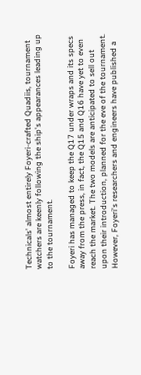Technicals' almost entirely Foyeri-crafted Quadiis, tournament watchers are keenly following the ship's appearances leading up to the tournament.

Foyeri has managed to keep the Q17 under wraps and its specs away from the press, in fact, the Q15 and Q16 have yet to even reach the market. The two models are anticipated to sell out upon their introduction, planned for the eve of the tournament. However, Foyeri's researchers and engineers have published a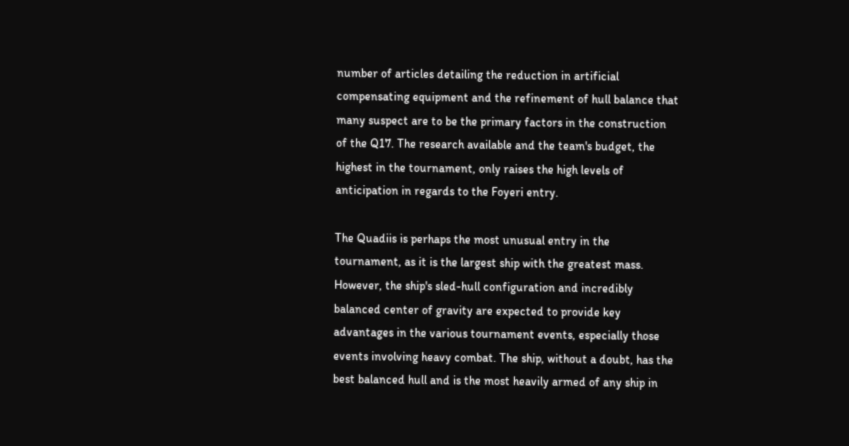number of articles detailing the reduction in artificial compensating equipment and the refinement of hull balance that many suspect are to be the primary factors in the construction of the Q17. The research available and the team's budget, the highest in the tournament, only raises the high levels of anticipation in regards to the Foyeri entry.

The Quadiis is perhaps the most unusual entry in the tournament, as it is the largest ship with the greatest mass. However, the ship's sled-hull configuration and incredibly balanced center of gravity are expected to provide key advantages in the various tournament events, especially those events involving heavy combat. The ship, without a doubt, has the best balanced hull and is the most heavily armed of any ship in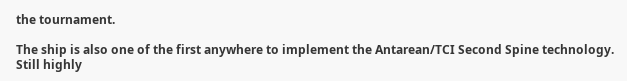the tournament.

The ship is also one of the first anywhere to implement the Antarean/TCI Second Spine technology. Still highly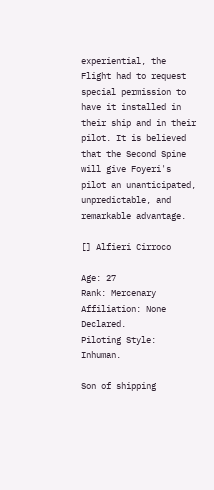experiential, the Flight had to request special permission to have it installed in their ship and in their pilot. It is believed that the Second Spine will give Foyeri's pilot an unanticipated, unpredictable, and remarkable advantage.

[] Alfieri Cirroco

Age: 27
Rank: Mercenary
Affiliation: None Declared.
Piloting Style: Inhuman.

Son of shipping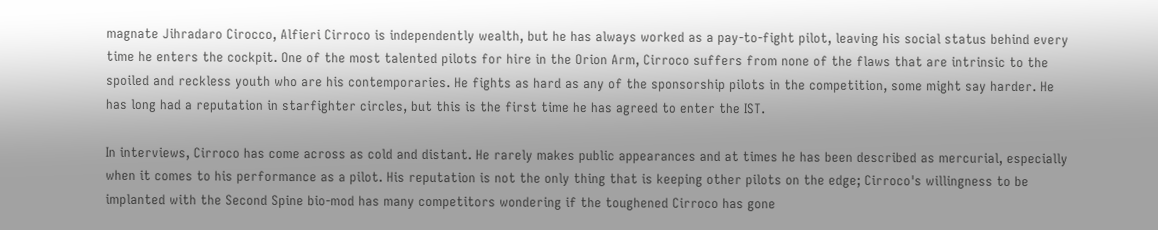magnate Jihradaro Cirocco, Alfieri Cirroco is independently wealth, but he has always worked as a pay-to-fight pilot, leaving his social status behind every time he enters the cockpit. One of the most talented pilots for hire in the Orion Arm, Cirroco suffers from none of the flaws that are intrinsic to the spoiled and reckless youth who are his contemporaries. He fights as hard as any of the sponsorship pilots in the competition, some might say harder. He has long had a reputation in starfighter circles, but this is the first time he has agreed to enter the IST.

In interviews, Cirroco has come across as cold and distant. He rarely makes public appearances and at times he has been described as mercurial, especially when it comes to his performance as a pilot. His reputation is not the only thing that is keeping other pilots on the edge; Cirroco's willingness to be implanted with the Second Spine bio-mod has many competitors wondering if the toughened Cirroco has gone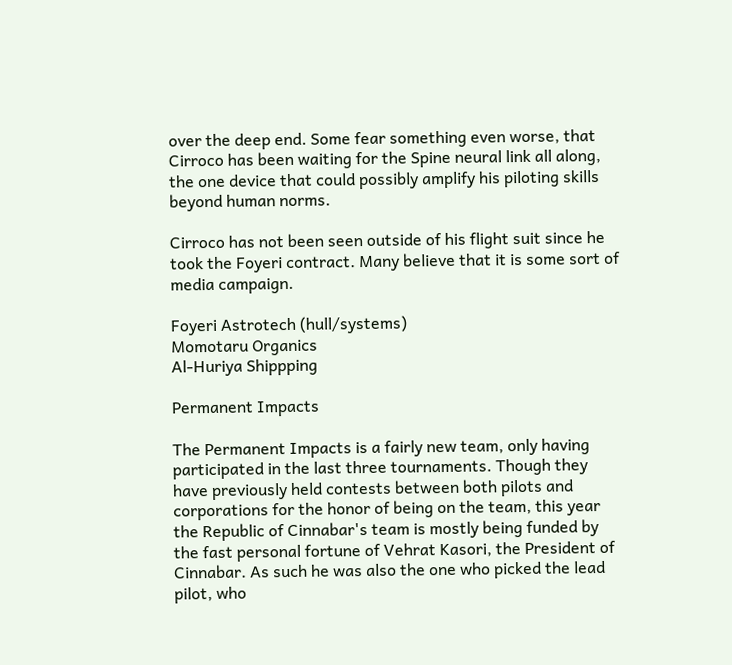over the deep end. Some fear something even worse, that Cirroco has been waiting for the Spine neural link all along, the one device that could possibly amplify his piloting skills beyond human norms.

Cirroco has not been seen outside of his flight suit since he took the Foyeri contract. Many believe that it is some sort of media campaign.

Foyeri Astrotech (hull/systems)
Momotaru Organics
Al-Huriya Shippping

Permanent Impacts

The Permanent Impacts is a fairly new team, only having participated in the last three tournaments. Though they have previously held contests between both pilots and corporations for the honor of being on the team, this year the Republic of Cinnabar's team is mostly being funded by the fast personal fortune of Vehrat Kasori, the President of Cinnabar. As such he was also the one who picked the lead pilot, who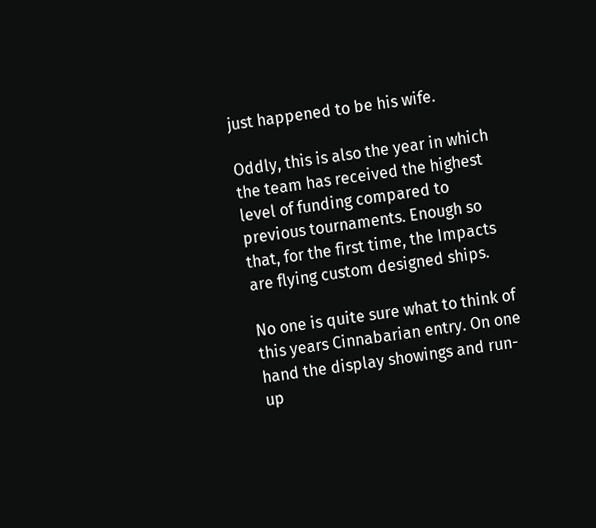just happened to be his wife.

Oddly, this is also the year in which the team has received the highest level of funding compared to previous tournaments. Enough so that, for the first time, the Impacts are flying custom designed ships.

No one is quite sure what to think of this years Cinnabarian entry. On one hand the display showings and run-up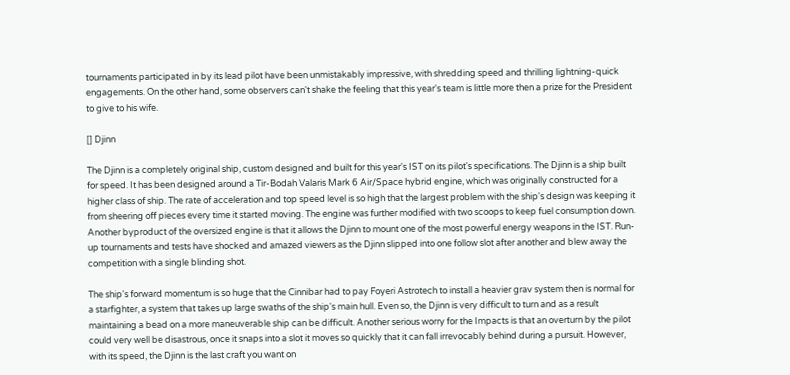tournaments participated in by its lead pilot have been unmistakably impressive, with shredding speed and thrilling lightning-quick engagements. On the other hand, some observers can't shake the feeling that this year's team is little more then a prize for the President to give to his wife.

[] Djinn

The Djinn is a completely original ship, custom designed and built for this year's IST on its pilot's specifications. The Djinn is a ship built for speed. It has been designed around a Tir-Bodah Valaris Mark 6 Air/Space hybrid engine, which was originally constructed for a higher class of ship. The rate of acceleration and top speed level is so high that the largest problem with the ship's design was keeping it from sheering off pieces every time it started moving. The engine was further modified with two scoops to keep fuel consumption down. Another byproduct of the oversized engine is that it allows the Djinn to mount one of the most powerful energy weapons in the IST. Run-up tournaments and tests have shocked and amazed viewers as the Djinn slipped into one follow slot after another and blew away the competition with a single blinding shot.

The ship's forward momentum is so huge that the Cinnibar had to pay Foyeri Astrotech to install a heavier grav system then is normal for a starfighter, a system that takes up large swaths of the ship's main hull. Even so, the Djinn is very difficult to turn and as a result maintaining a bead on a more maneuverable ship can be difficult. Another serious worry for the Impacts is that an overturn by the pilot could very well be disastrous, once it snaps into a slot it moves so quickly that it can fall irrevocably behind during a pursuit. However, with its speed, the Djinn is the last craft you want on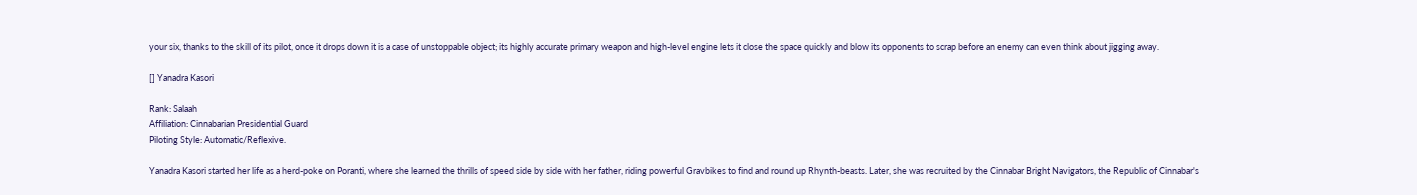your six, thanks to the skill of its pilot, once it drops down it is a case of unstoppable object; its highly accurate primary weapon and high-level engine lets it close the space quickly and blow its opponents to scrap before an enemy can even think about jigging away.

[] Yanadra Kasori

Rank: Salaah
Affiliation: Cinnabarian Presidential Guard
Piloting Style: Automatic/Reflexive.

Yanadra Kasori started her life as a herd-poke on Poranti, where she learned the thrills of speed side by side with her father, riding powerful Gravbikes to find and round up Rhynth-beasts. Later, she was recruited by the Cinnabar Bright Navigators, the Republic of Cinnabar's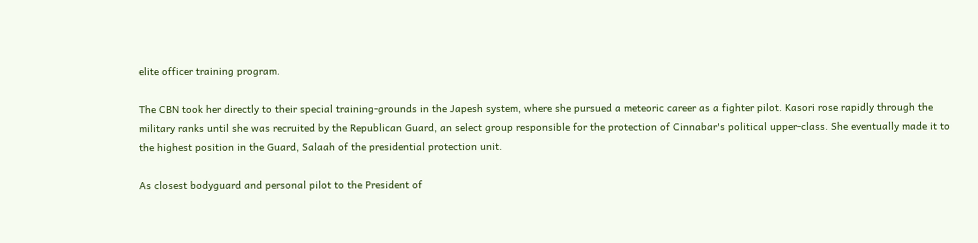elite officer training program.

The CBN took her directly to their special training-grounds in the Japesh system, where she pursued a meteoric career as a fighter pilot. Kasori rose rapidly through the military ranks until she was recruited by the Republican Guard, an select group responsible for the protection of Cinnabar's political upper-class. She eventually made it to the highest position in the Guard, Salaah of the presidential protection unit.

As closest bodyguard and personal pilot to the President of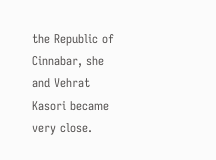the Republic of Cinnabar, she and Vehrat Kasori became very close.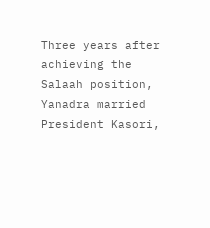Three years after achieving the Salaah position, Yanadra married President Kasori,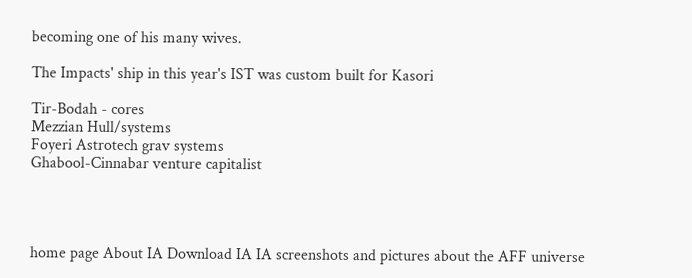becoming one of his many wives.

The Impacts' ship in this year's IST was custom built for Kasori

Tir-Bodah - cores
Mezzian Hull/systems
Foyeri Astrotech grav systems
Ghabool-Cinnabar venture capitalist




home page About IA Download IA IA screenshots and pictures about the AFF universe